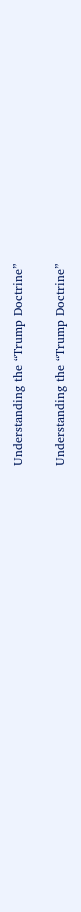Understanding the “Trump Doctrine”

Understanding the “Trump Doctrine”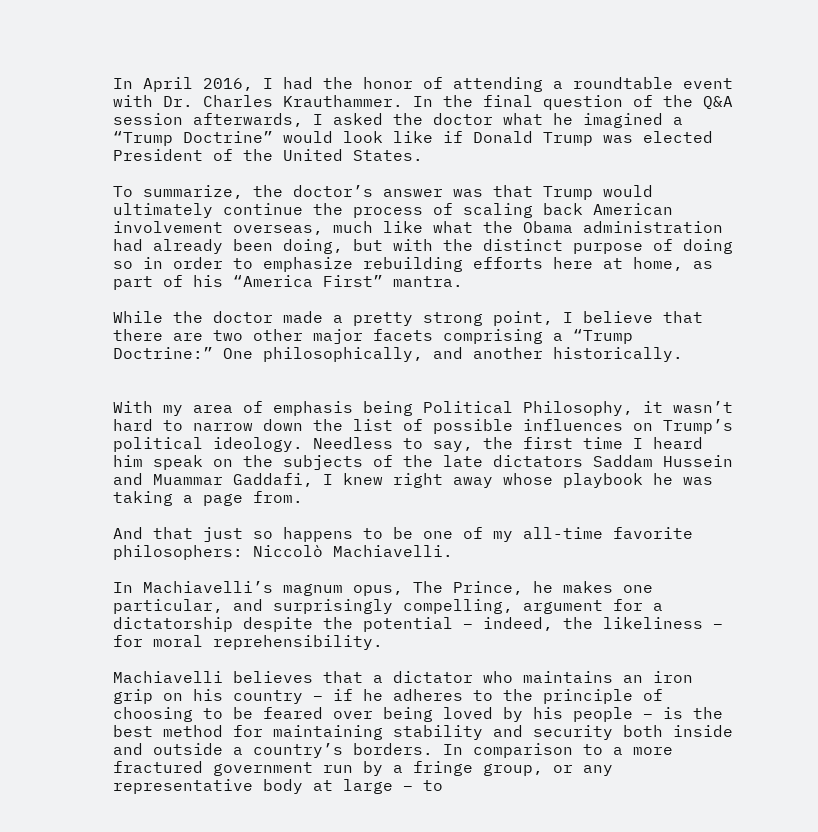In April 2016, I had the honor of attending a roundtable event with Dr. Charles Krauthammer. In the final question of the Q&A session afterwards, I asked the doctor what he imagined a “Trump Doctrine” would look like if Donald Trump was elected President of the United States.

To summarize, the doctor’s answer was that Trump would ultimately continue the process of scaling back American involvement overseas, much like what the Obama administration had already been doing, but with the distinct purpose of doing so in order to emphasize rebuilding efforts here at home, as part of his “America First” mantra.

While the doctor made a pretty strong point, I believe that there are two other major facets comprising a “Trump Doctrine:” One philosophically, and another historically.


With my area of emphasis being Political Philosophy, it wasn’t hard to narrow down the list of possible influences on Trump’s political ideology. Needless to say, the first time I heard him speak on the subjects of the late dictators Saddam Hussein and Muammar Gaddafi, I knew right away whose playbook he was taking a page from.

And that just so happens to be one of my all-time favorite philosophers: Niccolò Machiavelli.

In Machiavelli’s magnum opus, The Prince, he makes one particular, and surprisingly compelling, argument for a dictatorship despite the potential – indeed, the likeliness – for moral reprehensibility.

Machiavelli believes that a dictator who maintains an iron grip on his country – if he adheres to the principle of choosing to be feared over being loved by his people – is the best method for maintaining stability and security both inside and outside a country’s borders. In comparison to a more fractured government run by a fringe group, or any representative body at large – to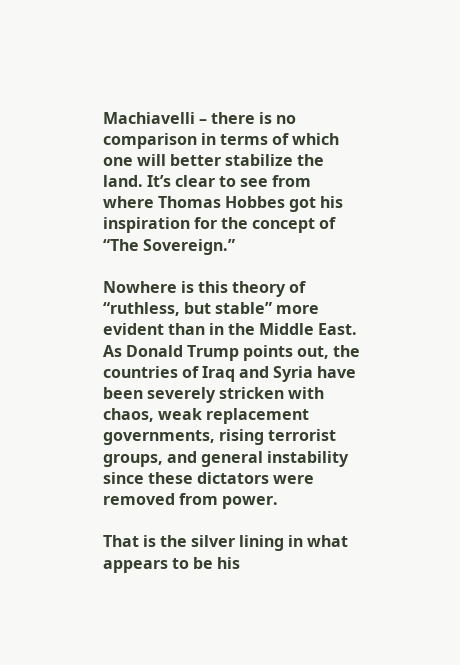Machiavelli – there is no comparison in terms of which one will better stabilize the land. It’s clear to see from where Thomas Hobbes got his inspiration for the concept of “The Sovereign.”

Nowhere is this theory of “ruthless, but stable” more evident than in the Middle East. As Donald Trump points out, the countries of Iraq and Syria have been severely stricken with chaos, weak replacement governments, rising terrorist groups, and general instability since these dictators were removed from power.

That is the silver lining in what appears to be his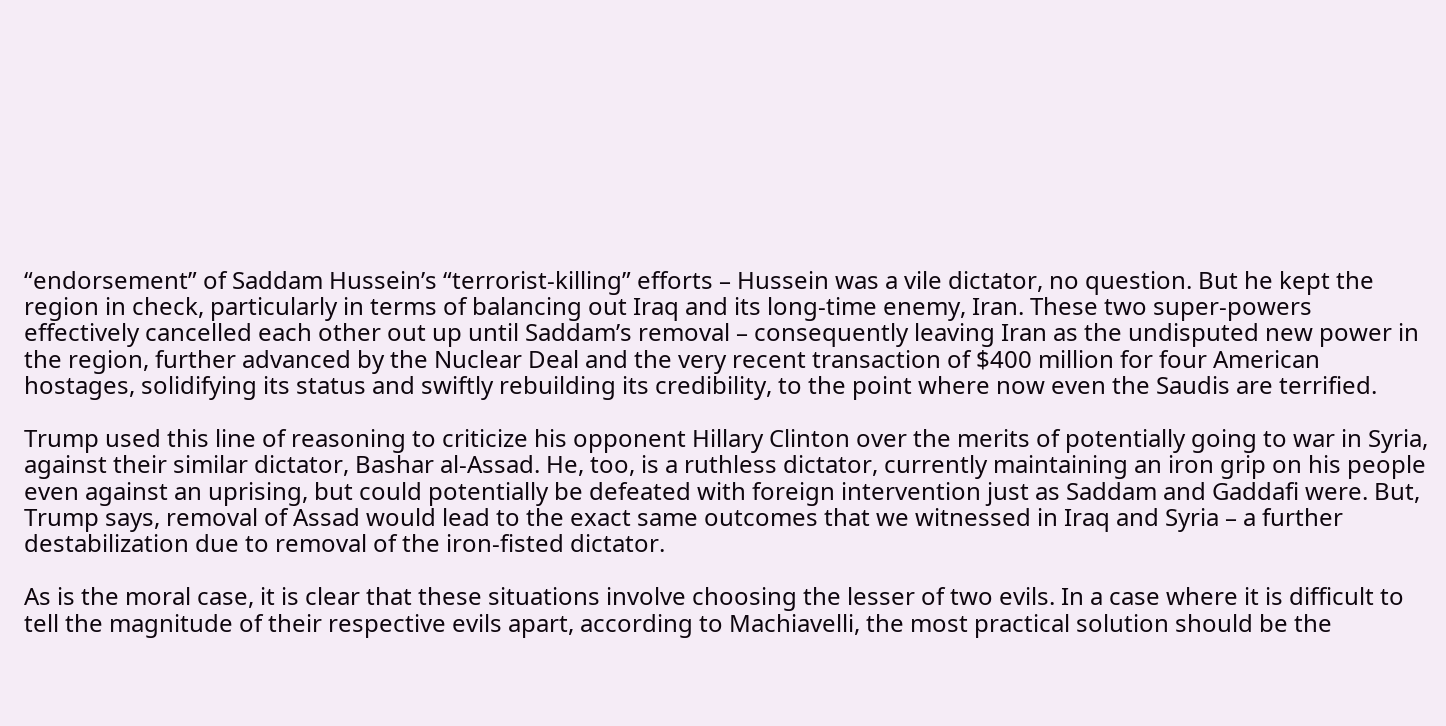“endorsement” of Saddam Hussein’s “terrorist-killing” efforts – Hussein was a vile dictator, no question. But he kept the region in check, particularly in terms of balancing out Iraq and its long-time enemy, Iran. These two super-powers effectively cancelled each other out up until Saddam’s removal – consequently leaving Iran as the undisputed new power in the region, further advanced by the Nuclear Deal and the very recent transaction of $400 million for four American hostages, solidifying its status and swiftly rebuilding its credibility, to the point where now even the Saudis are terrified.

Trump used this line of reasoning to criticize his opponent Hillary Clinton over the merits of potentially going to war in Syria, against their similar dictator, Bashar al-Assad. He, too, is a ruthless dictator, currently maintaining an iron grip on his people even against an uprising, but could potentially be defeated with foreign intervention just as Saddam and Gaddafi were. But, Trump says, removal of Assad would lead to the exact same outcomes that we witnessed in Iraq and Syria – a further destabilization due to removal of the iron-fisted dictator.

As is the moral case, it is clear that these situations involve choosing the lesser of two evils. In a case where it is difficult to tell the magnitude of their respective evils apart, according to Machiavelli, the most practical solution should be the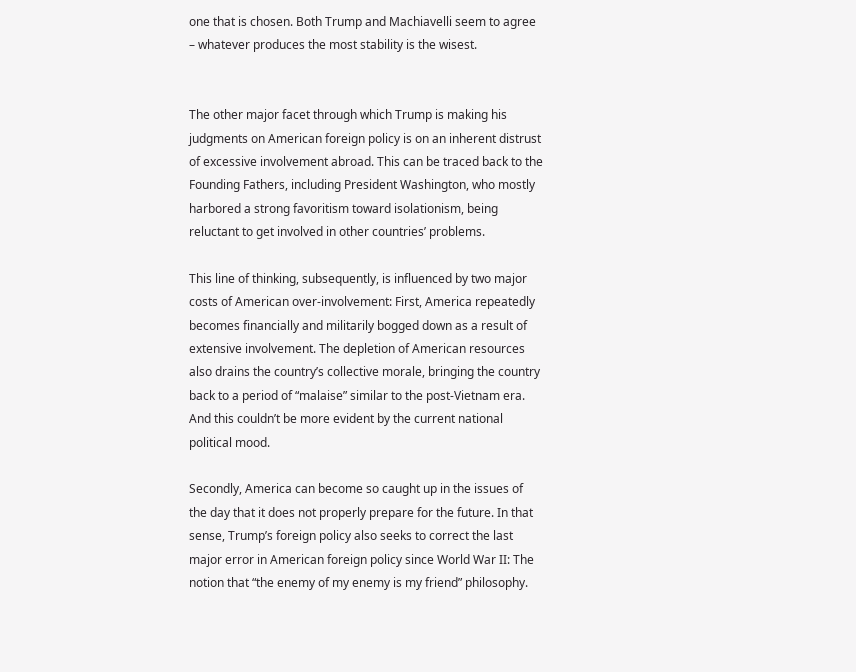one that is chosen. Both Trump and Machiavelli seem to agree – whatever produces the most stability is the wisest.


The other major facet through which Trump is making his judgments on American foreign policy is on an inherent distrust of excessive involvement abroad. This can be traced back to the Founding Fathers, including President Washington, who mostly harbored a strong favoritism toward isolationism, being reluctant to get involved in other countries’ problems.

This line of thinking, subsequently, is influenced by two major costs of American over-involvement: First, America repeatedly becomes financially and militarily bogged down as a result of extensive involvement. The depletion of American resources also drains the country’s collective morale, bringing the country back to a period of “malaise” similar to the post-Vietnam era. And this couldn’t be more evident by the current national political mood.

Secondly, America can become so caught up in the issues of the day that it does not properly prepare for the future. In that sense, Trump’s foreign policy also seeks to correct the last major error in American foreign policy since World War II: The notion that “the enemy of my enemy is my friend” philosophy.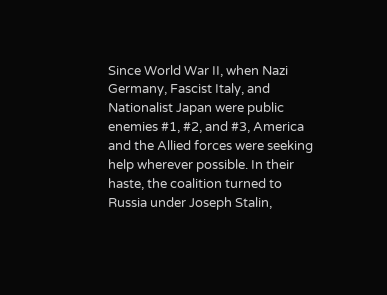Since World War II, when Nazi Germany, Fascist Italy, and Nationalist Japan were public enemies #1, #2, and #3, America and the Allied forces were seeking help wherever possible. In their haste, the coalition turned to Russia under Joseph Stalin,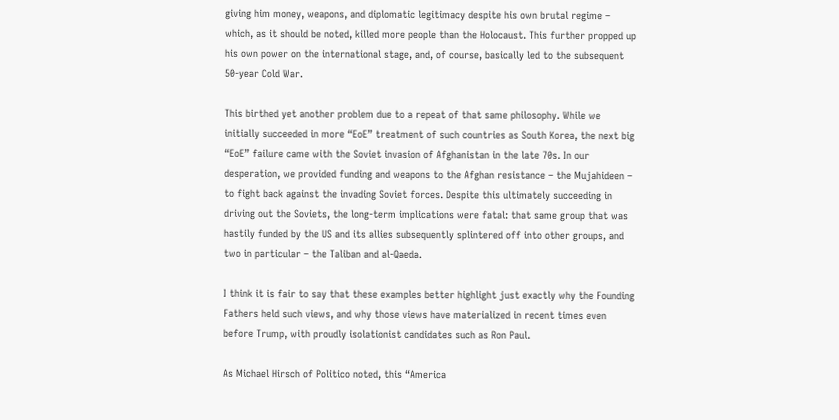giving him money, weapons, and diplomatic legitimacy despite his own brutal regime – which, as it should be noted, killed more people than the Holocaust. This further propped up his own power on the international stage, and, of course, basically led to the subsequent 50-year Cold War.

This birthed yet another problem due to a repeat of that same philosophy. While we initially succeeded in more “EoE” treatment of such countries as South Korea, the next big “EoE” failure came with the Soviet invasion of Afghanistan in the late 70s. In our desperation, we provided funding and weapons to the Afghan resistance – the Mujahideen – to fight back against the invading Soviet forces. Despite this ultimately succeeding in driving out the Soviets, the long-term implications were fatal: that same group that was hastily funded by the US and its allies subsequently splintered off into other groups, and two in particular – the Taliban and al-Qaeda.

I think it is fair to say that these examples better highlight just exactly why the Founding Fathers held such views, and why those views have materialized in recent times even before Trump, with proudly isolationist candidates such as Ron Paul.

As Michael Hirsch of Politico noted, this “America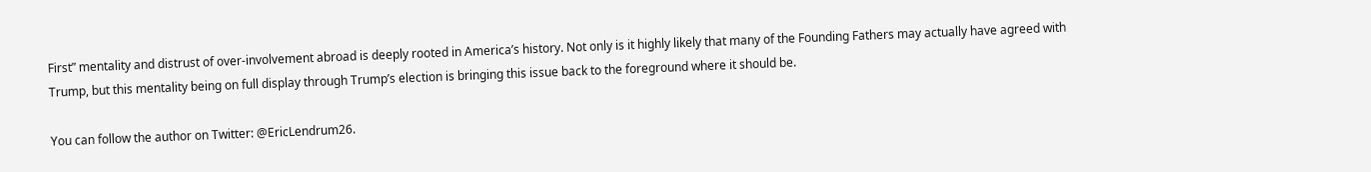First” mentality and distrust of over-involvement abroad is deeply rooted in America’s history. Not only is it highly likely that many of the Founding Fathers may actually have agreed with Trump, but this mentality being on full display through Trump’s election is bringing this issue back to the foreground where it should be.

You can follow the author on Twitter: @EricLendrum26.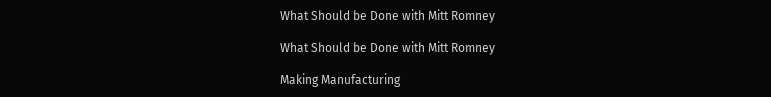What Should be Done with Mitt Romney

What Should be Done with Mitt Romney

Making Manufacturing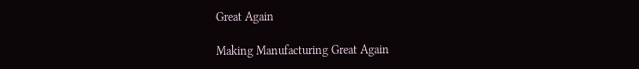Great Again

Making Manufacturing Great Again